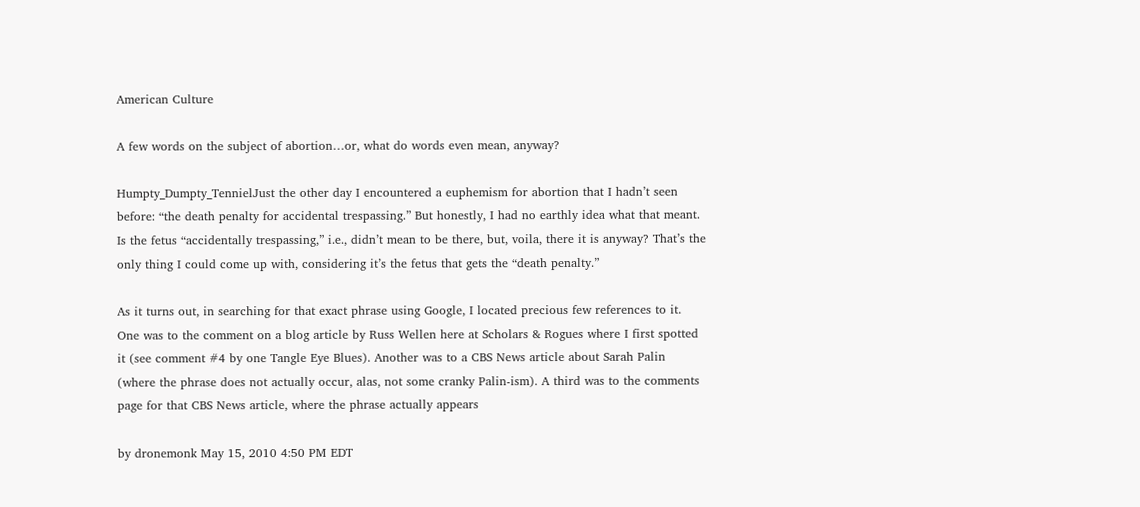American Culture

A few words on the subject of abortion…or, what do words even mean, anyway?

Humpty_Dumpty_TennielJust the other day I encountered a euphemism for abortion that I hadn’t seen before: “the death penalty for accidental trespassing.” But honestly, I had no earthly idea what that meant. Is the fetus “accidentally trespassing,” i.e., didn’t mean to be there, but, voila, there it is anyway? That’s the only thing I could come up with, considering it’s the fetus that gets the “death penalty.”

As it turns out, in searching for that exact phrase using Google, I located precious few references to it. One was to the comment on a blog article by Russ Wellen here at Scholars & Rogues where I first spotted it (see comment #4 by one Tangle Eye Blues). Another was to a CBS News article about Sarah Palin (where the phrase does not actually occur, alas, not some cranky Palin-ism). A third was to the comments page for that CBS News article, where the phrase actually appears

by dronemonk May 15, 2010 4:50 PM EDT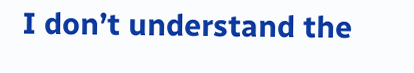I don’t understand the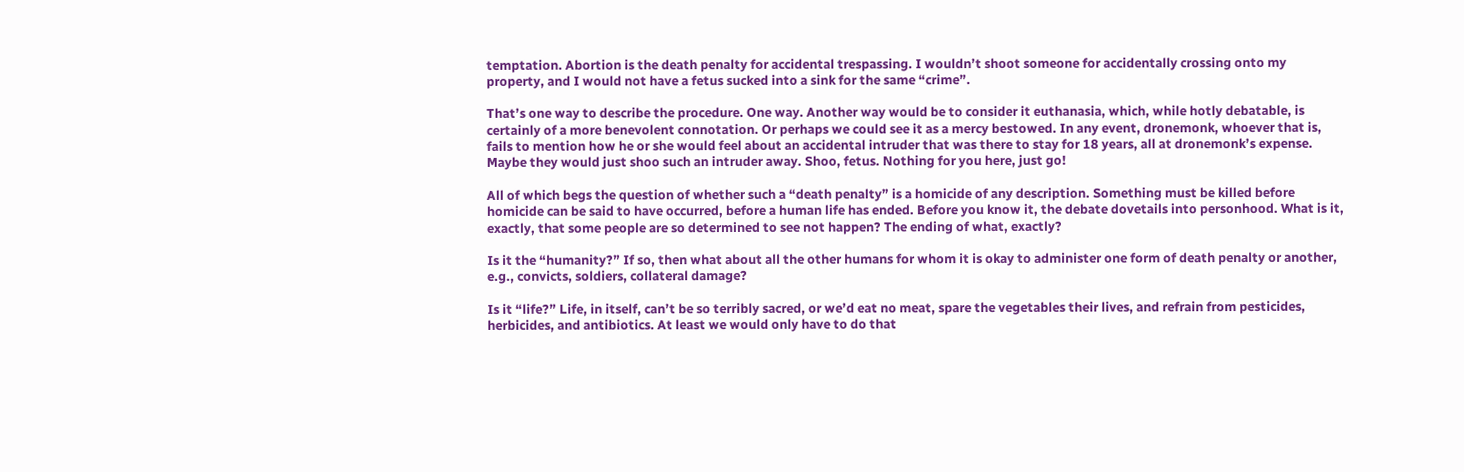temptation. Abortion is the death penalty for accidental trespassing. I wouldn’t shoot someone for accidentally crossing onto my property, and I would not have a fetus sucked into a sink for the same “crime”.

That’s one way to describe the procedure. One way. Another way would be to consider it euthanasia, which, while hotly debatable, is certainly of a more benevolent connotation. Or perhaps we could see it as a mercy bestowed. In any event, dronemonk, whoever that is, fails to mention how he or she would feel about an accidental intruder that was there to stay for 18 years, all at dronemonk’s expense. Maybe they would just shoo such an intruder away. Shoo, fetus. Nothing for you here, just go!

All of which begs the question of whether such a “death penalty” is a homicide of any description. Something must be killed before homicide can be said to have occurred, before a human life has ended. Before you know it, the debate dovetails into personhood. What is it, exactly, that some people are so determined to see not happen? The ending of what, exactly?

Is it the “humanity?” If so, then what about all the other humans for whom it is okay to administer one form of death penalty or another, e.g., convicts, soldiers, collateral damage?

Is it “life?” Life, in itself, can’t be so terribly sacred, or we’d eat no meat, spare the vegetables their lives, and refrain from pesticides, herbicides, and antibiotics. At least we would only have to do that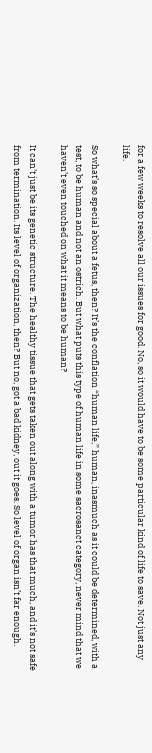for a few weeks to resolve all our issues for good. No, so it would have to be some particular kind of life to save. Not just any life.

So what’s so special about a fetus, then? It’s the conflation “human life,” human, inasmuch as it could be determined, with a test, to be human and not an ostrich. But what puts this type of human life in some sacrosanct category, never mind that we haven’t even touched on what it means to be human?

It can’t just be its genetic structure. The healthy tissue that gets taken out along with a tumor has that much, and it’s not safe from termination. Its level of organization, then? But no, got a bad kidney, out it goes. So level of organ isn’t far enough.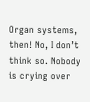Organ systems, then! No, I don’t think so. Nobody is crying over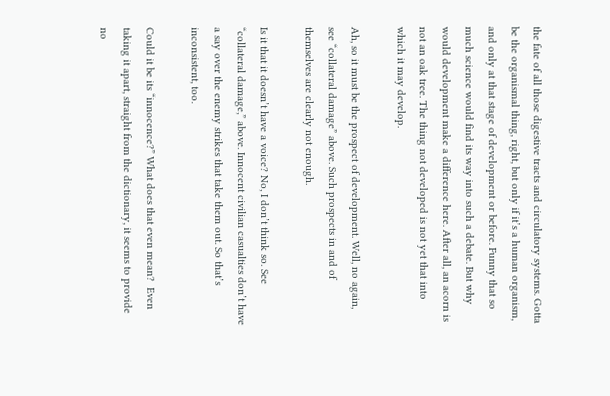the fate of all those digestive tracts and circulatory systems. Gotta be the organismal thing, right, but only if it’s a human organism, and only at that stage of development or before. Funny that so much science would find its way into such a debate. But why would development make a difference here. After all, an acorn is not an oak tree. The thing not developed is not yet that into which it may develop.

Ah, so it must be the prospect of development. Well, no again, see “collateral damage” above. Such prospects in and of themselves are clearly not enough.

Is it that it doesn’t have a voice? No, I don’t think so. See “collateral damage,” above. Innocent civilian casualties don’t have a say over the enemy strikes that take them out. So that’s inconsistent, too.

Could it be its “innocence?” What does that even mean?  Even taking it apart, straight from the dictionary, it seems to provide no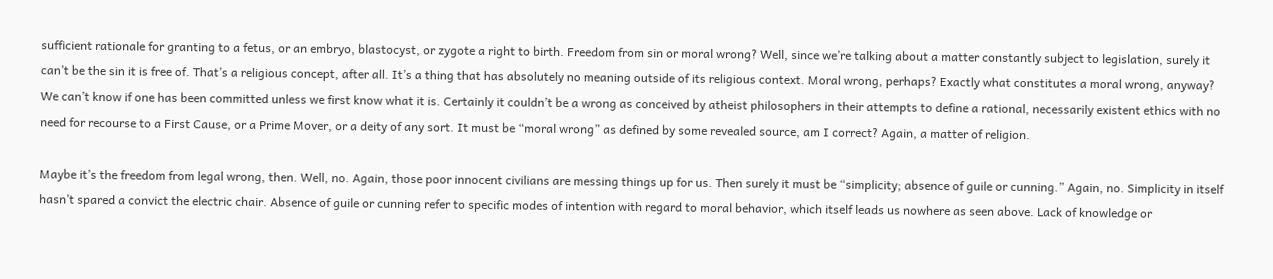sufficient rationale for granting to a fetus, or an embryo, blastocyst, or zygote a right to birth. Freedom from sin or moral wrong? Well, since we’re talking about a matter constantly subject to legislation, surely it can’t be the sin it is free of. That’s a religious concept, after all. It’s a thing that has absolutely no meaning outside of its religious context. Moral wrong, perhaps? Exactly what constitutes a moral wrong, anyway? We can’t know if one has been committed unless we first know what it is. Certainly it couldn’t be a wrong as conceived by atheist philosophers in their attempts to define a rational, necessarily existent ethics with no need for recourse to a First Cause, or a Prime Mover, or a deity of any sort. It must be “moral wrong” as defined by some revealed source, am I correct? Again, a matter of religion.

Maybe it’s the freedom from legal wrong, then. Well, no. Again, those poor innocent civilians are messing things up for us. Then surely it must be “simplicity; absence of guile or cunning.” Again, no. Simplicity in itself hasn’t spared a convict the electric chair. Absence of guile or cunning refer to specific modes of intention with regard to moral behavior, which itself leads us nowhere as seen above. Lack of knowledge or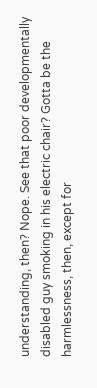understanding, then? Nope. See that poor developmentally disabled guy smoking in his electric chair? Gotta be the harmlessness, then, except for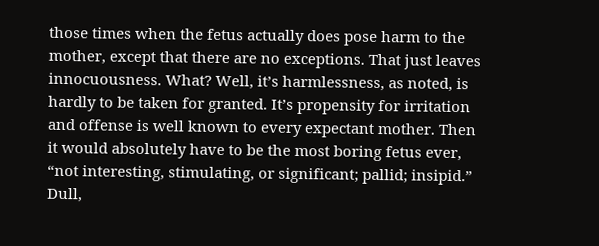those times when the fetus actually does pose harm to the mother, except that there are no exceptions. That just leaves innocuousness. What? Well, it’s harmlessness, as noted, is hardly to be taken for granted. It’s propensity for irritation and offense is well known to every expectant mother. Then it would absolutely have to be the most boring fetus ever, “not interesting, stimulating, or significant; pallid; insipid.” Dull,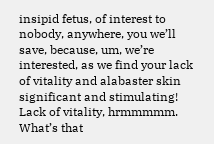insipid fetus, of interest to nobody, anywhere, you we’ll save, because, um, we’re interested, as we find your lack of vitality and alabaster skin significant and stimulating! Lack of vitality, hrmmmmm. What’s that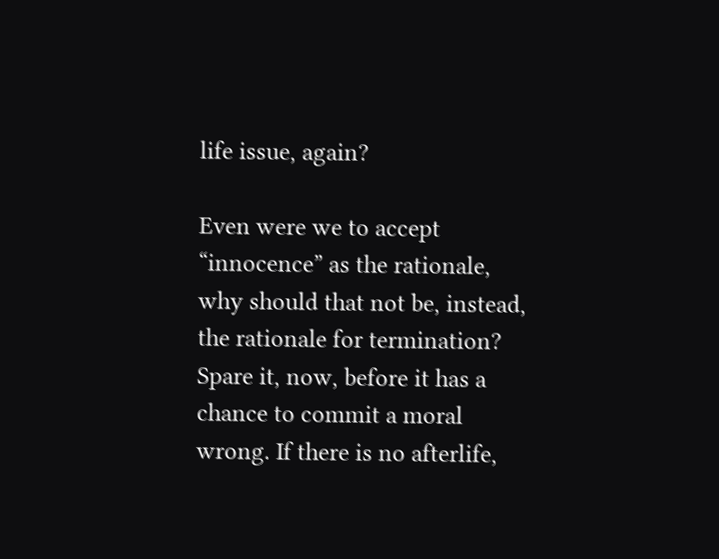life issue, again?

Even were we to accept “innocence” as the rationale, why should that not be, instead, the rationale for termination? Spare it, now, before it has a chance to commit a moral wrong. If there is no afterlife,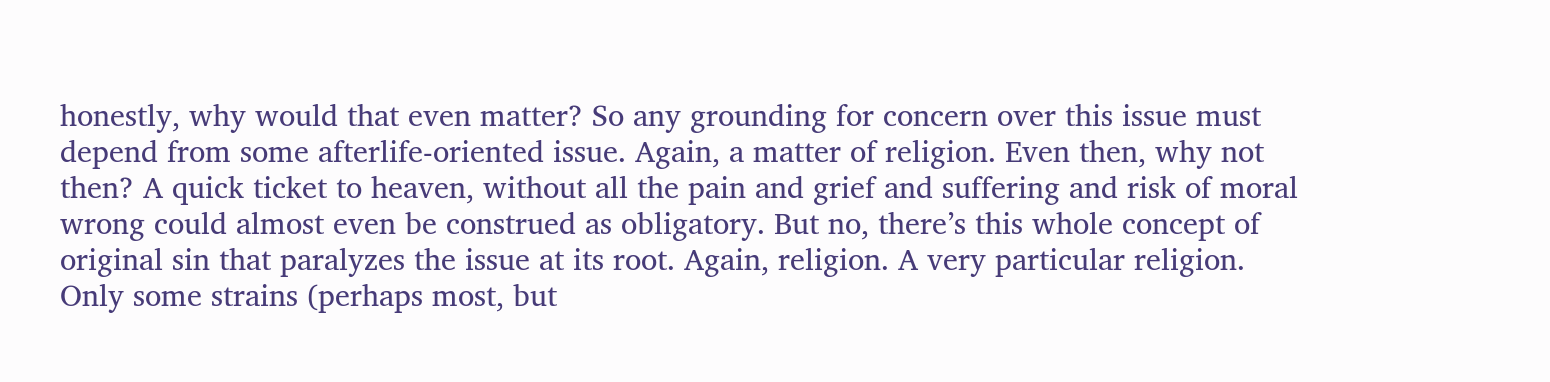honestly, why would that even matter? So any grounding for concern over this issue must depend from some afterlife-oriented issue. Again, a matter of religion. Even then, why not then? A quick ticket to heaven, without all the pain and grief and suffering and risk of moral wrong could almost even be construed as obligatory. But no, there’s this whole concept of original sin that paralyzes the issue at its root. Again, religion. A very particular religion. Only some strains (perhaps most, but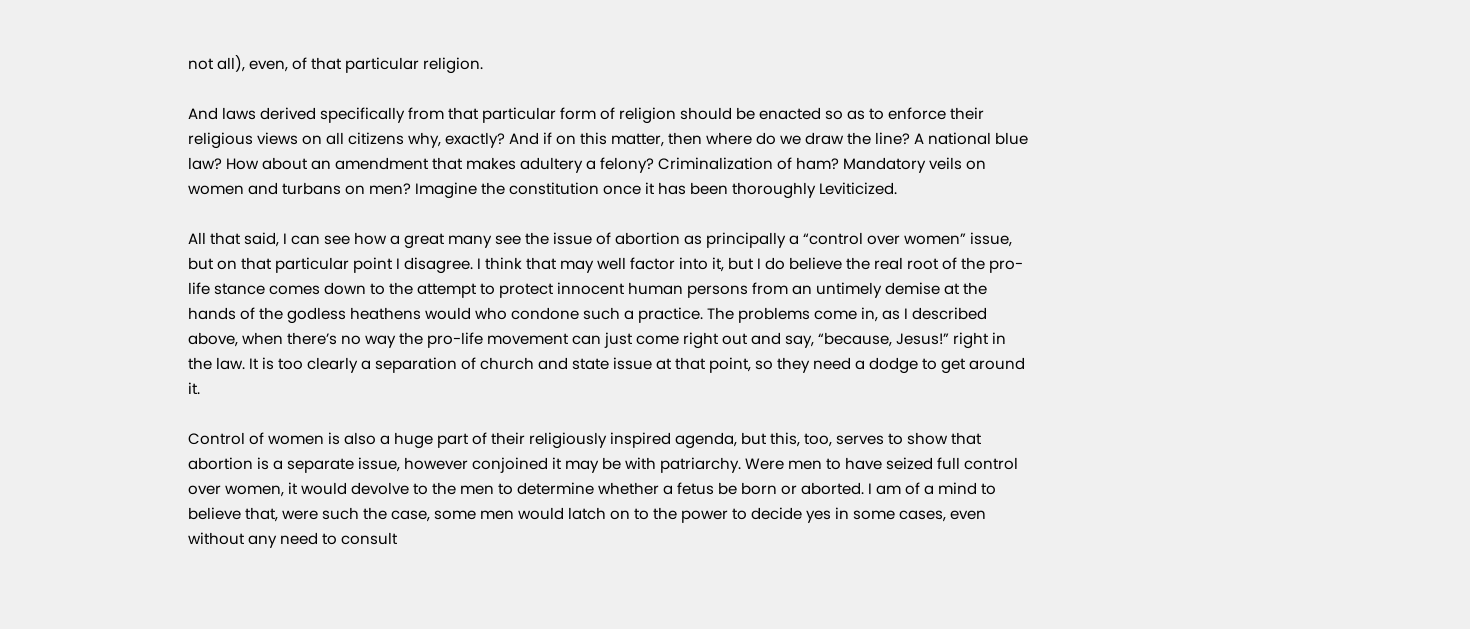not all), even, of that particular religion.

And laws derived specifically from that particular form of religion should be enacted so as to enforce their religious views on all citizens why, exactly? And if on this matter, then where do we draw the line? A national blue law? How about an amendment that makes adultery a felony? Criminalization of ham? Mandatory veils on women and turbans on men? Imagine the constitution once it has been thoroughly Leviticized.

All that said, I can see how a great many see the issue of abortion as principally a “control over women” issue, but on that particular point I disagree. I think that may well factor into it, but I do believe the real root of the pro-life stance comes down to the attempt to protect innocent human persons from an untimely demise at the hands of the godless heathens would who condone such a practice. The problems come in, as I described above, when there’s no way the pro-life movement can just come right out and say, “because, Jesus!” right in the law. It is too clearly a separation of church and state issue at that point, so they need a dodge to get around it.

Control of women is also a huge part of their religiously inspired agenda, but this, too, serves to show that abortion is a separate issue, however conjoined it may be with patriarchy. Were men to have seized full control over women, it would devolve to the men to determine whether a fetus be born or aborted. I am of a mind to believe that, were such the case, some men would latch on to the power to decide yes in some cases, even without any need to consult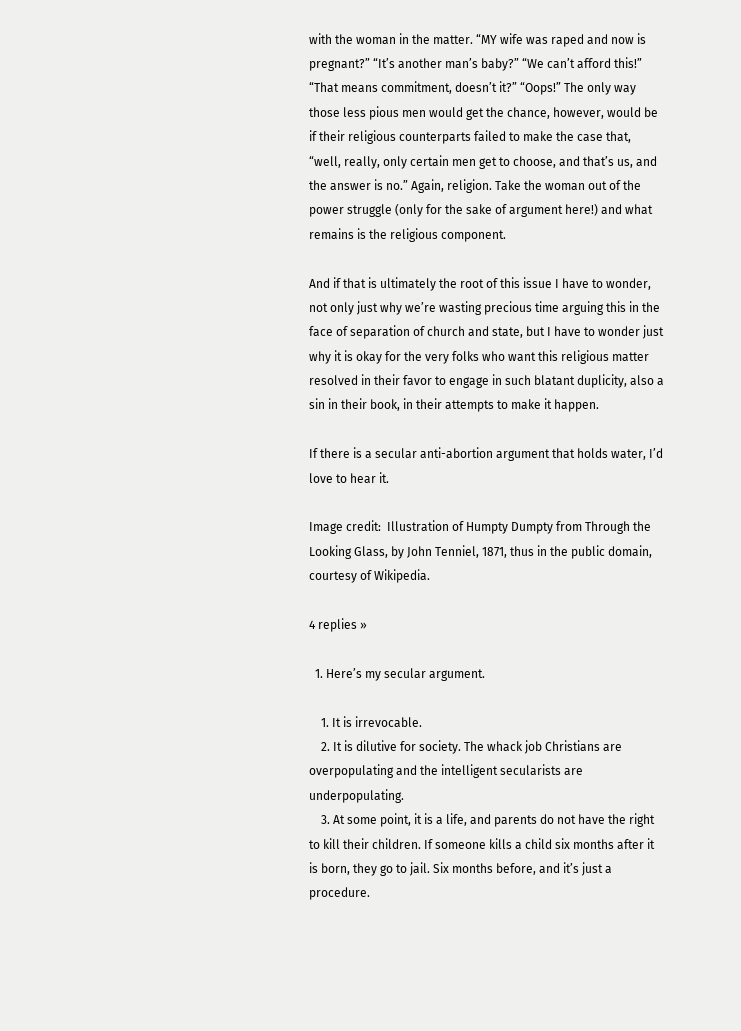with the woman in the matter. “MY wife was raped and now is pregnant?” “It’s another man’s baby?” “We can’t afford this!” “That means commitment, doesn’t it?” “Oops!” The only way those less pious men would get the chance, however, would be if their religious counterparts failed to make the case that, “well, really, only certain men get to choose, and that’s us, and the answer is no.” Again, religion. Take the woman out of the power struggle (only for the sake of argument here!) and what remains is the religious component.

And if that is ultimately the root of this issue I have to wonder, not only just why we’re wasting precious time arguing this in the face of separation of church and state, but I have to wonder just why it is okay for the very folks who want this religious matter resolved in their favor to engage in such blatant duplicity, also a sin in their book, in their attempts to make it happen.

If there is a secular anti-abortion argument that holds water, I’d love to hear it.

Image credit:  Illustration of Humpty Dumpty from Through the Looking Glass, by John Tenniel, 1871, thus in the public domain, courtesy of Wikipedia.

4 replies »

  1. Here’s my secular argument.

    1. It is irrevocable.
    2. It is dilutive for society. The whack job Christians are overpopulating and the intelligent secularists are underpopulating.
    3. At some point, it is a life, and parents do not have the right to kill their children. If someone kills a child six months after it is born, they go to jail. Six months before, and it’s just a procedure.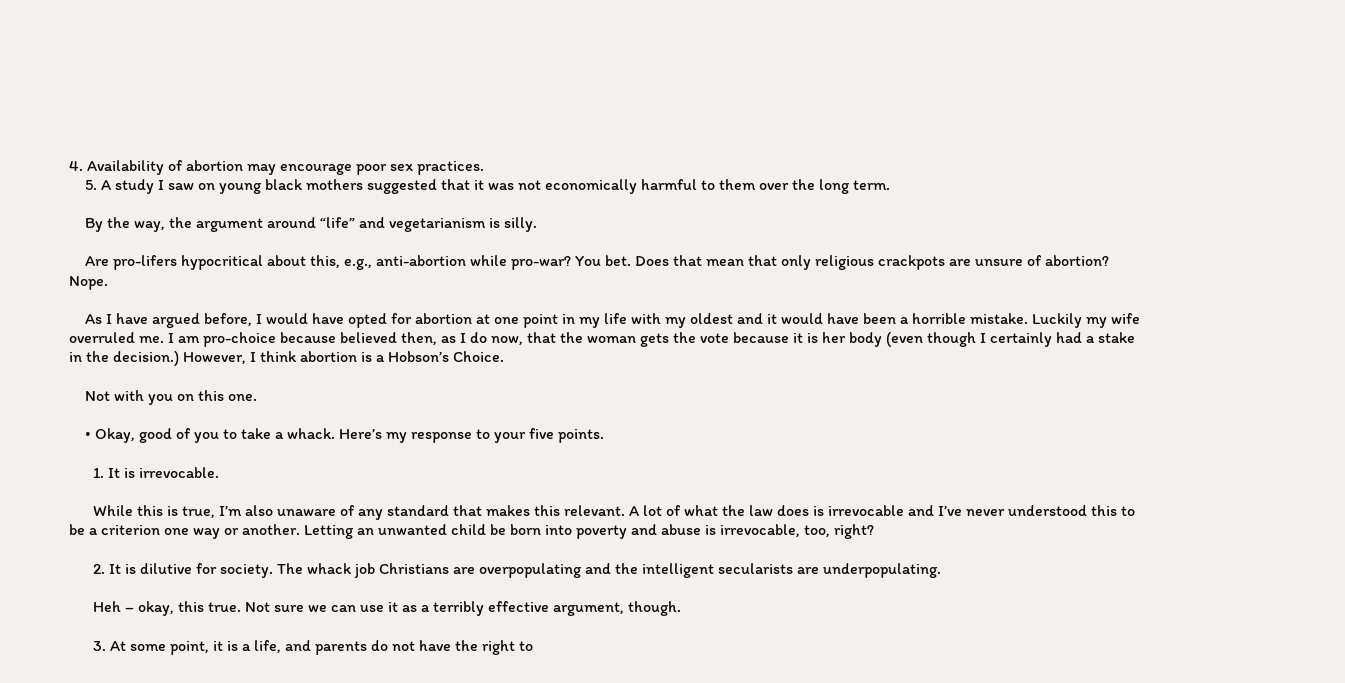4. Availability of abortion may encourage poor sex practices.
    5. A study I saw on young black mothers suggested that it was not economically harmful to them over the long term.

    By the way, the argument around “life” and vegetarianism is silly.

    Are pro-lifers hypocritical about this, e.g., anti-abortion while pro-war? You bet. Does that mean that only religious crackpots are unsure of abortion? Nope.

    As I have argued before, I would have opted for abortion at one point in my life with my oldest and it would have been a horrible mistake. Luckily my wife overruled me. I am pro-choice because believed then, as I do now, that the woman gets the vote because it is her body (even though I certainly had a stake in the decision.) However, I think abortion is a Hobson’s Choice.

    Not with you on this one.

    • Okay, good of you to take a whack. Here’s my response to your five points.

      1. It is irrevocable.

      While this is true, I’m also unaware of any standard that makes this relevant. A lot of what the law does is irrevocable and I’ve never understood this to be a criterion one way or another. Letting an unwanted child be born into poverty and abuse is irrevocable, too, right?

      2. It is dilutive for society. The whack job Christians are overpopulating and the intelligent secularists are underpopulating.

      Heh – okay, this true. Not sure we can use it as a terribly effective argument, though.

      3. At some point, it is a life, and parents do not have the right to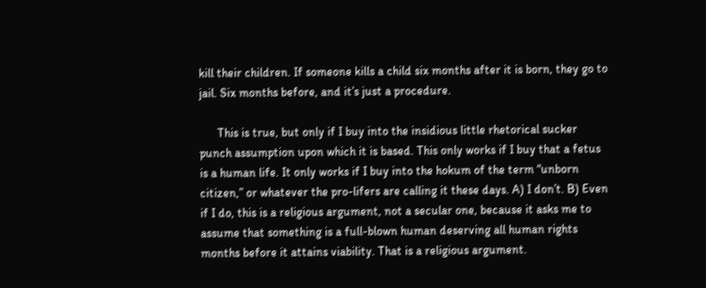kill their children. If someone kills a child six months after it is born, they go to jail. Six months before, and it’s just a procedure.

      This is true, but only if I buy into the insidious little rhetorical sucker punch assumption upon which it is based. This only works if I buy that a fetus is a human life. It only works if I buy into the hokum of the term “unborn citizen,” or whatever the pro-lifers are calling it these days. A) I don’t. B) Even if I do, this is a religious argument, not a secular one, because it asks me to assume that something is a full-blown human deserving all human rights months before it attains viability. That is a religious argument.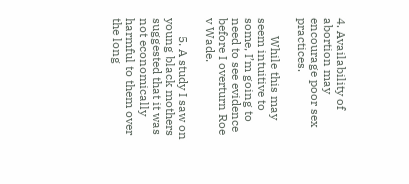4. Availability of abortion may encourage poor sex practices.

      While this may seem intuitive to some, I’m going to need to see evidence before I overturn Roe v Wade.

      5. A study I saw on young black mothers suggested that it was not economically harmful to them over the long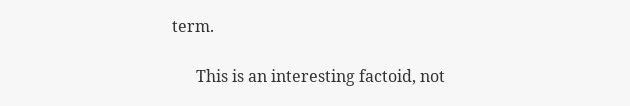term.

      This is an interesting factoid, not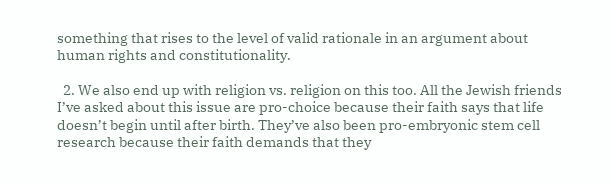something that rises to the level of valid rationale in an argument about human rights and constitutionality.

  2. We also end up with religion vs. religion on this too. All the Jewish friends I’ve asked about this issue are pro-choice because their faith says that life doesn’t begin until after birth. They’ve also been pro-embryonic stem cell research because their faith demands that they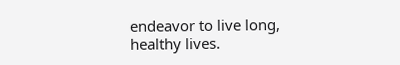endeavor to live long, healthy lives.